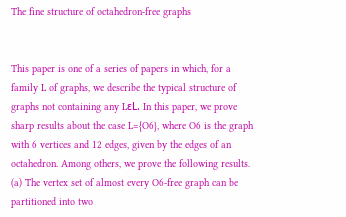The fine structure of octahedron-free graphs


This paper is one of a series of papers in which, for a family L of graphs, we describe the typical structure of graphs not containing any LεL. In this paper, we prove sharp results about the case L={O6}, where O6 is the graph with 6 vertices and 12 edges, given by the edges of an octahedron. Among others, we prove the following results. (a) The vertex set of almost every O6-free graph can be partitioned into two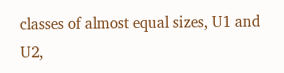classes of almost equal sizes, U1 and U2,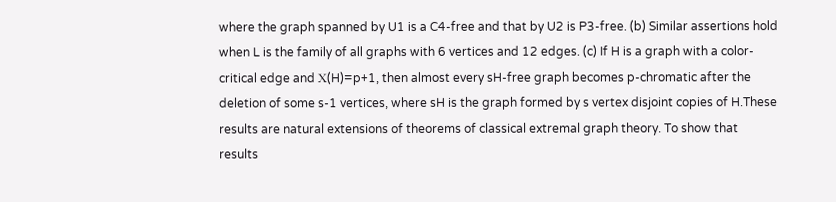where the graph spanned by U1 is a C4-free and that by U2 is P3-free. (b) Similar assertions hold when L is the family of all graphs with 6 vertices and 12 edges. (c) If H is a graph with a color-critical edge and Χ(H)=p+1, then almost every sH-free graph becomes p-chromatic after the deletion of some s-1 vertices, where sH is the graph formed by s vertex disjoint copies of H.These results are natural extensions of theorems of classical extremal graph theory. To show that results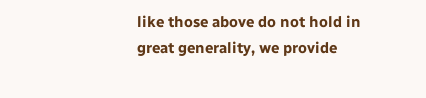like those above do not hold in great generality, we provide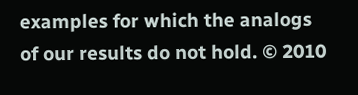examples for which the analogs of our results do not hold. © 2010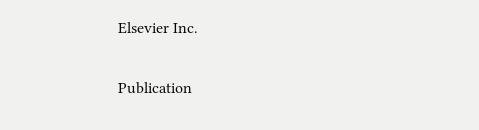Elsevier Inc.

Publication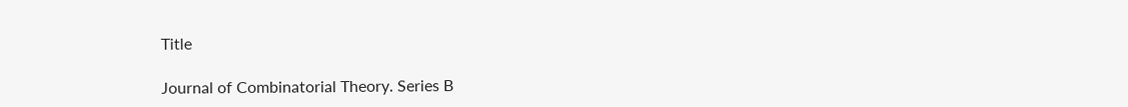Title

Journal of Combinatorial Theory. Series B